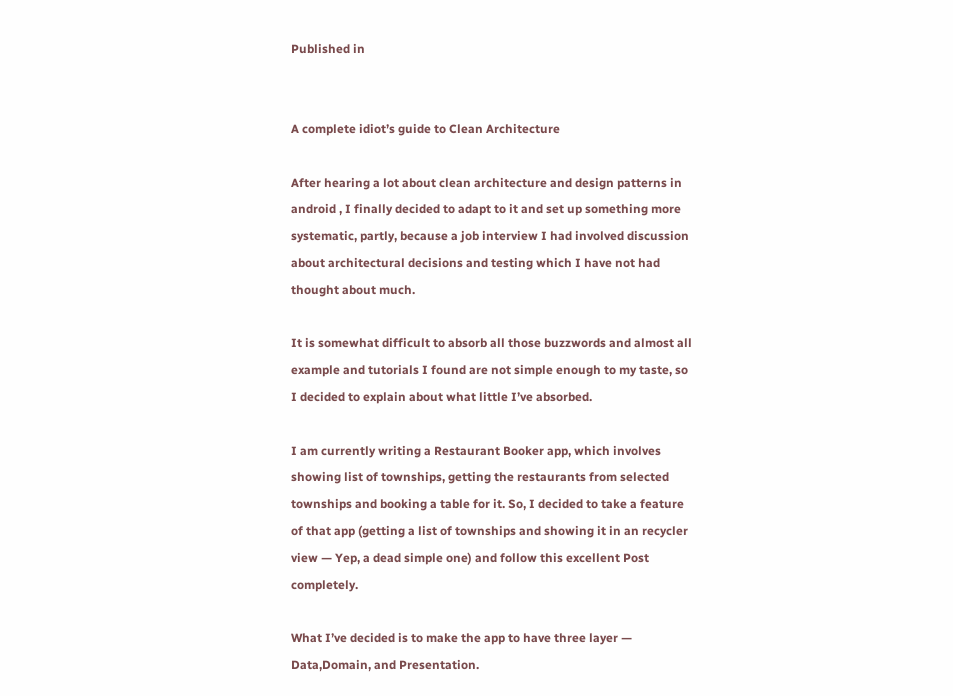Published in


A complete idiot’s guide to Clean Architecture

After hearing a lot about clean architecture and design patterns in android , I finally decided to adapt to it and set up something more systematic, partly, because a job interview I had involved discussion about architectural decisions and testing which I have not had thought about much.

It is somewhat difficult to absorb all those buzzwords and almost all example and tutorials I found are not simple enough to my taste, so I decided to explain about what little I’ve absorbed.

I am currently writing a Restaurant Booker app, which involves showing list of townships, getting the restaurants from selected townships and booking a table for it. So, I decided to take a feature of that app (getting a list of townships and showing it in an recycler view — Yep, a dead simple one) and follow this excellent Post completely.

What I’ve decided is to make the app to have three layer — Data,Domain, and Presentation.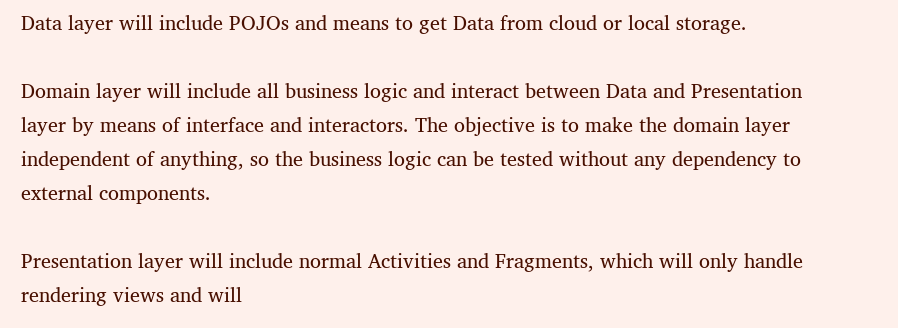Data layer will include POJOs and means to get Data from cloud or local storage.

Domain layer will include all business logic and interact between Data and Presentation layer by means of interface and interactors. The objective is to make the domain layer independent of anything, so the business logic can be tested without any dependency to external components.

Presentation layer will include normal Activities and Fragments, which will only handle rendering views and will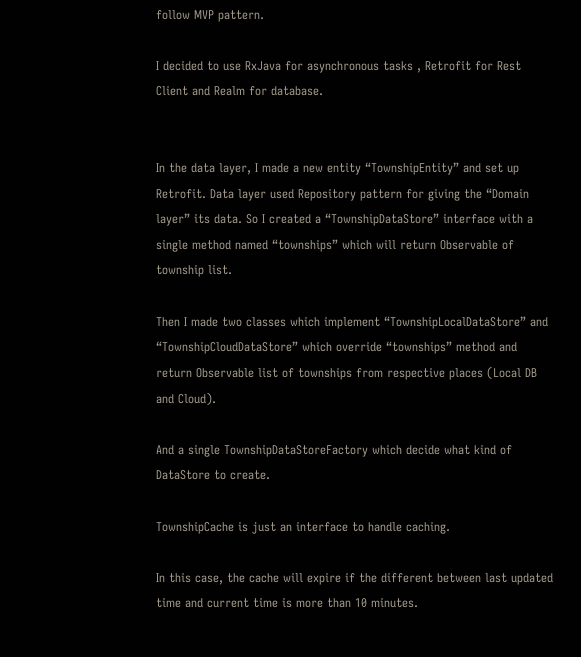follow MVP pattern.

I decided to use RxJava for asynchronous tasks , Retrofit for Rest Client and Realm for database.


In the data layer, I made a new entity “TownshipEntity” and set up Retrofit. Data layer used Repository pattern for giving the “Domain layer” its data. So I created a “TownshipDataStore” interface with a single method named “townships” which will return Observable of township list.

Then I made two classes which implement “TownshipLocalDataStore” and “TownshipCloudDataStore” which override “townships” method and return Observable list of townships from respective places (Local DB and Cloud).

And a single TownshipDataStoreFactory which decide what kind of DataStore to create.

TownshipCache is just an interface to handle caching.

In this case, the cache will expire if the different between last updated time and current time is more than 10 minutes.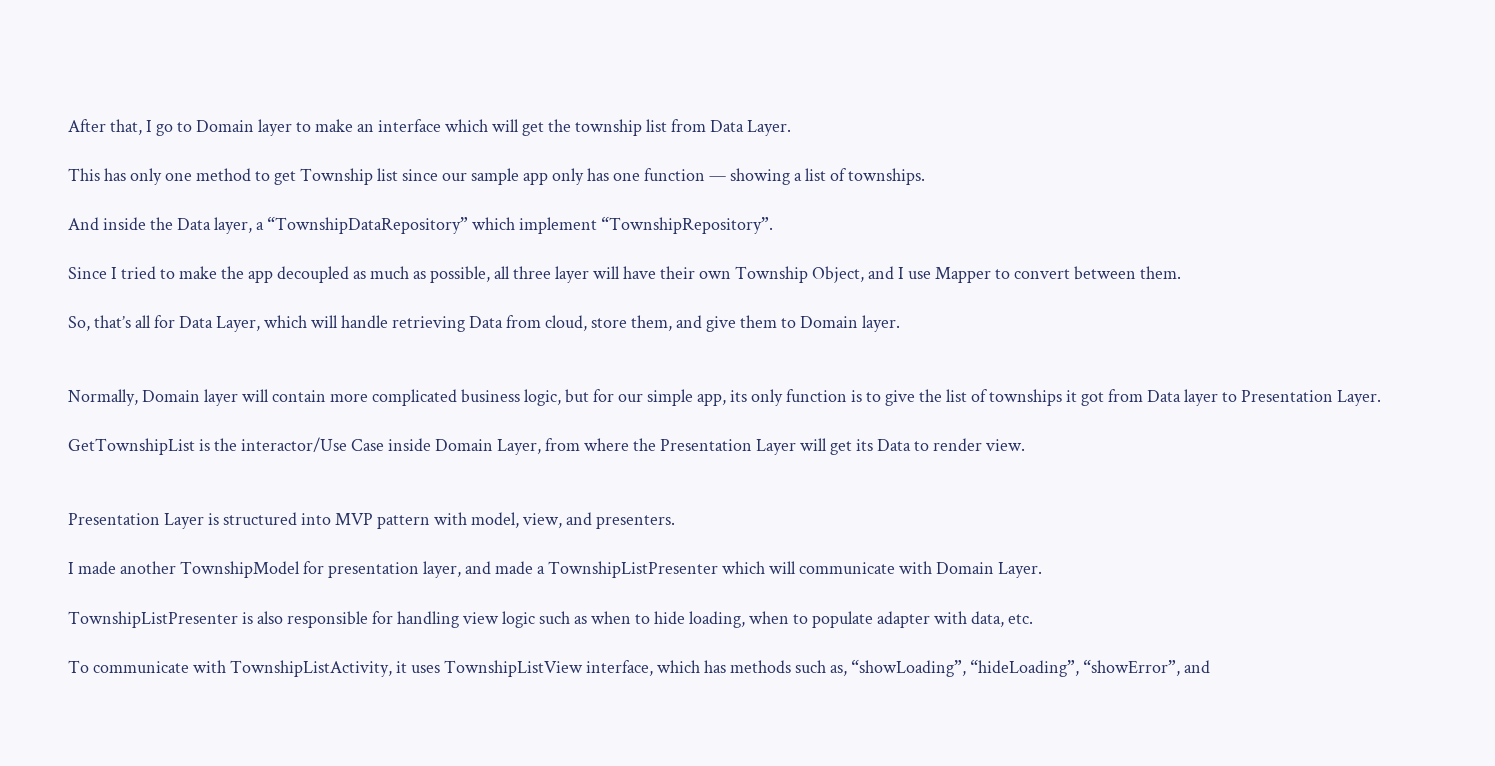After that, I go to Domain layer to make an interface which will get the township list from Data Layer.

This has only one method to get Township list since our sample app only has one function — showing a list of townships.

And inside the Data layer, a “TownshipDataRepository” which implement “TownshipRepository”.

Since I tried to make the app decoupled as much as possible, all three layer will have their own Township Object, and I use Mapper to convert between them.

So, that’s all for Data Layer, which will handle retrieving Data from cloud, store them, and give them to Domain layer.


Normally, Domain layer will contain more complicated business logic, but for our simple app, its only function is to give the list of townships it got from Data layer to Presentation Layer.

GetTownshipList is the interactor/Use Case inside Domain Layer, from where the Presentation Layer will get its Data to render view.


Presentation Layer is structured into MVP pattern with model, view, and presenters.

I made another TownshipModel for presentation layer, and made a TownshipListPresenter which will communicate with Domain Layer.

TownshipListPresenter is also responsible for handling view logic such as when to hide loading, when to populate adapter with data, etc.

To communicate with TownshipListActivity, it uses TownshipListView interface, which has methods such as, “showLoading”, “hideLoading”, “showError”, and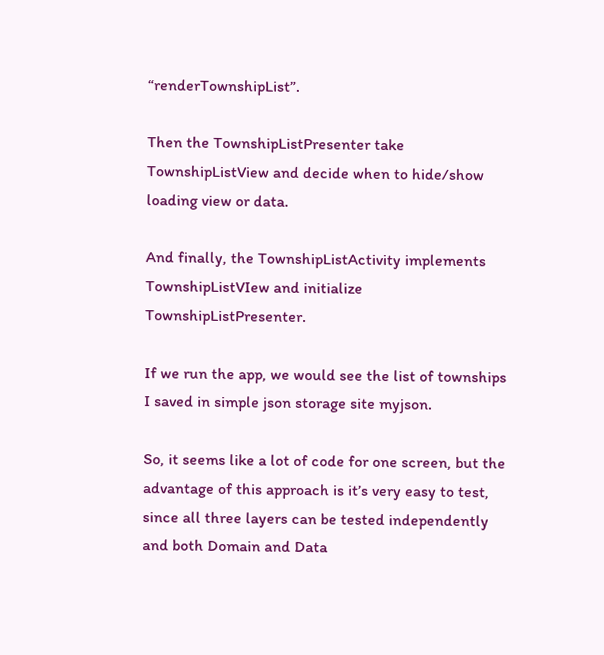“renderTownshipList”.

Then the TownshipListPresenter take TownshipListView and decide when to hide/show loading view or data.

And finally, the TownshipListActivity implements TownshipListVIew and initialize TownshipListPresenter.

If we run the app, we would see the list of townships I saved in simple json storage site myjson.

So, it seems like a lot of code for one screen, but the advantage of this approach is it’s very easy to test, since all three layers can be tested independently and both Domain and Data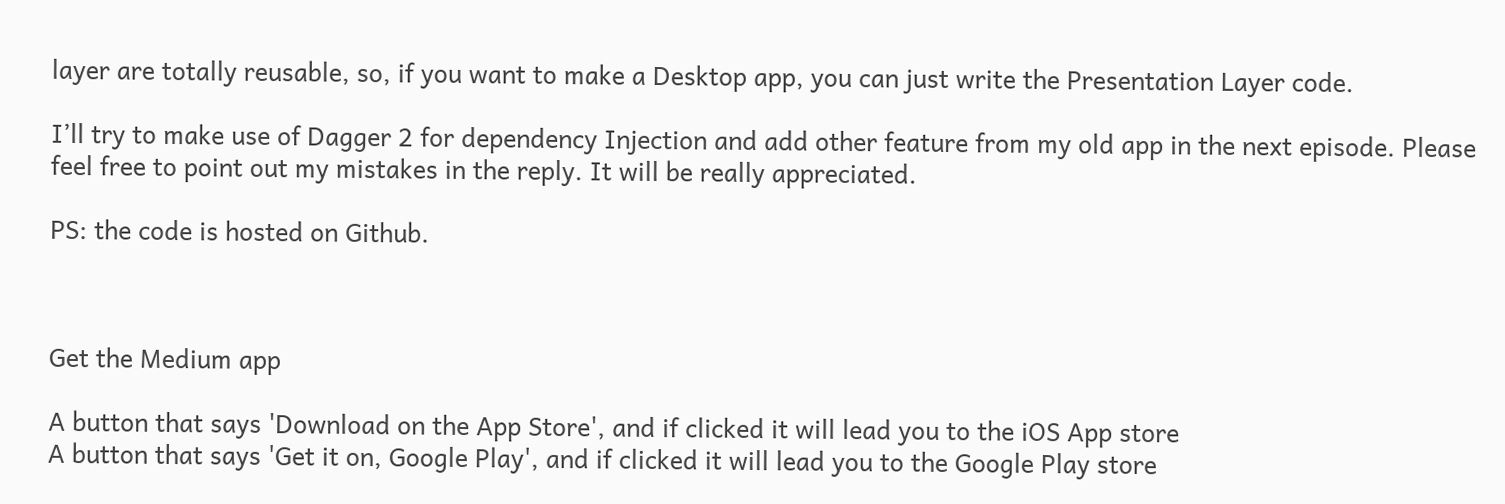layer are totally reusable, so, if you want to make a Desktop app, you can just write the Presentation Layer code.

I’ll try to make use of Dagger 2 for dependency Injection and add other feature from my old app in the next episode. Please feel free to point out my mistakes in the reply. It will be really appreciated.

PS: the code is hosted on Github.



Get the Medium app

A button that says 'Download on the App Store', and if clicked it will lead you to the iOS App store
A button that says 'Get it on, Google Play', and if clicked it will lead you to the Google Play store